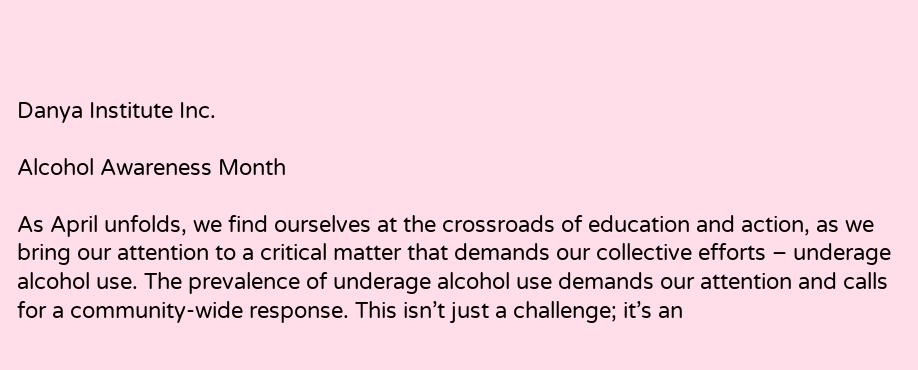Danya Institute Inc.

Alcohol Awareness Month

As April unfolds, we find ourselves at the crossroads of education and action, as we bring our attention to a critical matter that demands our collective efforts – underage alcohol use. The prevalence of underage alcohol use demands our attention and calls for a community-wide response. This isn’t just a challenge; it’s an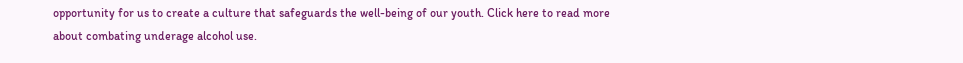opportunity for us to create a culture that safeguards the well-being of our youth. Click here to read more about combating underage alcohol use.